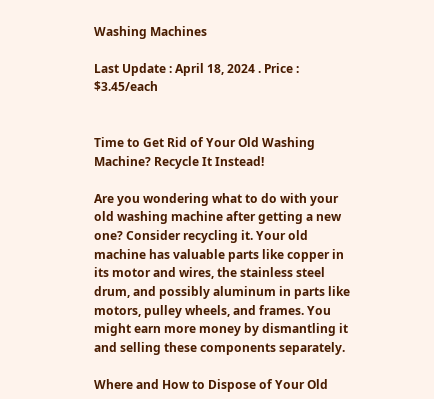Washing Machines

Last Update : April 18, 2024 . Price : $3.45/each


Time to Get Rid of Your Old Washing Machine? Recycle It Instead!

Are you wondering what to do with your old washing machine after getting a new one? Consider recycling it. Your old machine has valuable parts like copper in its motor and wires, the stainless steel drum, and possibly aluminum in parts like motors, pulley wheels, and frames. You might earn more money by dismantling it and selling these components separately.

Where and How to Dispose of Your Old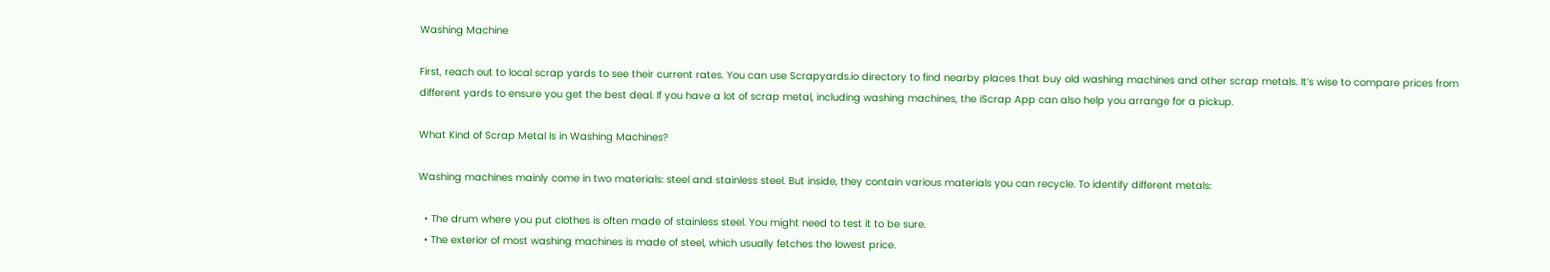Washing Machine

First, reach out to local scrap yards to see their current rates. You can use Scrapyards.io directory to find nearby places that buy old washing machines and other scrap metals. It’s wise to compare prices from different yards to ensure you get the best deal. If you have a lot of scrap metal, including washing machines, the iScrap App can also help you arrange for a pickup.

What Kind of Scrap Metal Is in Washing Machines?

Washing machines mainly come in two materials: steel and stainless steel. But inside, they contain various materials you can recycle. To identify different metals:

  • The drum where you put clothes is often made of stainless steel. You might need to test it to be sure.
  • The exterior of most washing machines is made of steel, which usually fetches the lowest price.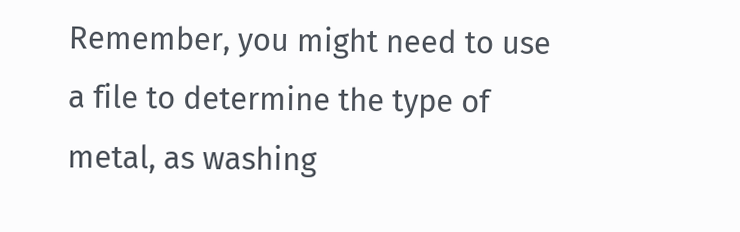Remember, you might need to use a file to determine the type of metal, as washing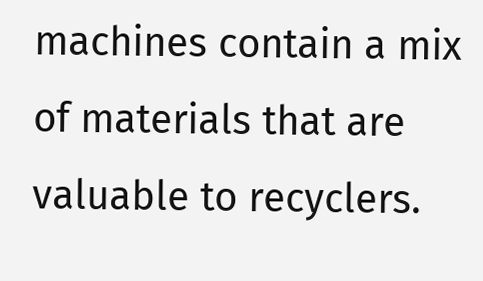machines contain a mix of materials that are valuable to recyclers.